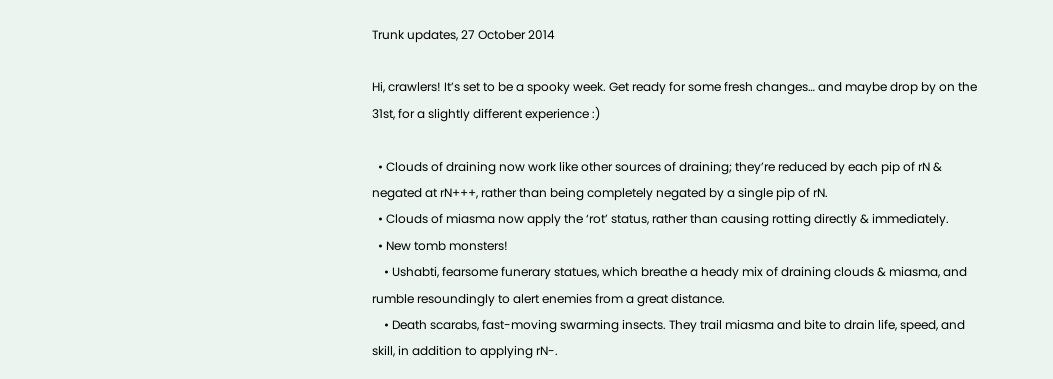Trunk updates, 27 October 2014

Hi, crawlers! It’s set to be a spooky week. Get ready for some fresh changes… and maybe drop by on the 31st, for a slightly different experience :)

  • Clouds of draining now work like other sources of draining; they’re reduced by each pip of rN & negated at rN+++, rather than being completely negated by a single pip of rN.
  • Clouds of miasma now apply the ‘rot’ status, rather than causing rotting directly & immediately.
  • New tomb monsters!
    • Ushabti, fearsome funerary statues, which breathe a heady mix of draining clouds & miasma, and rumble resoundingly to alert enemies from a great distance.
    • Death scarabs, fast-moving swarming insects. They trail miasma and bite to drain life, speed, and skill, in addition to applying rN-.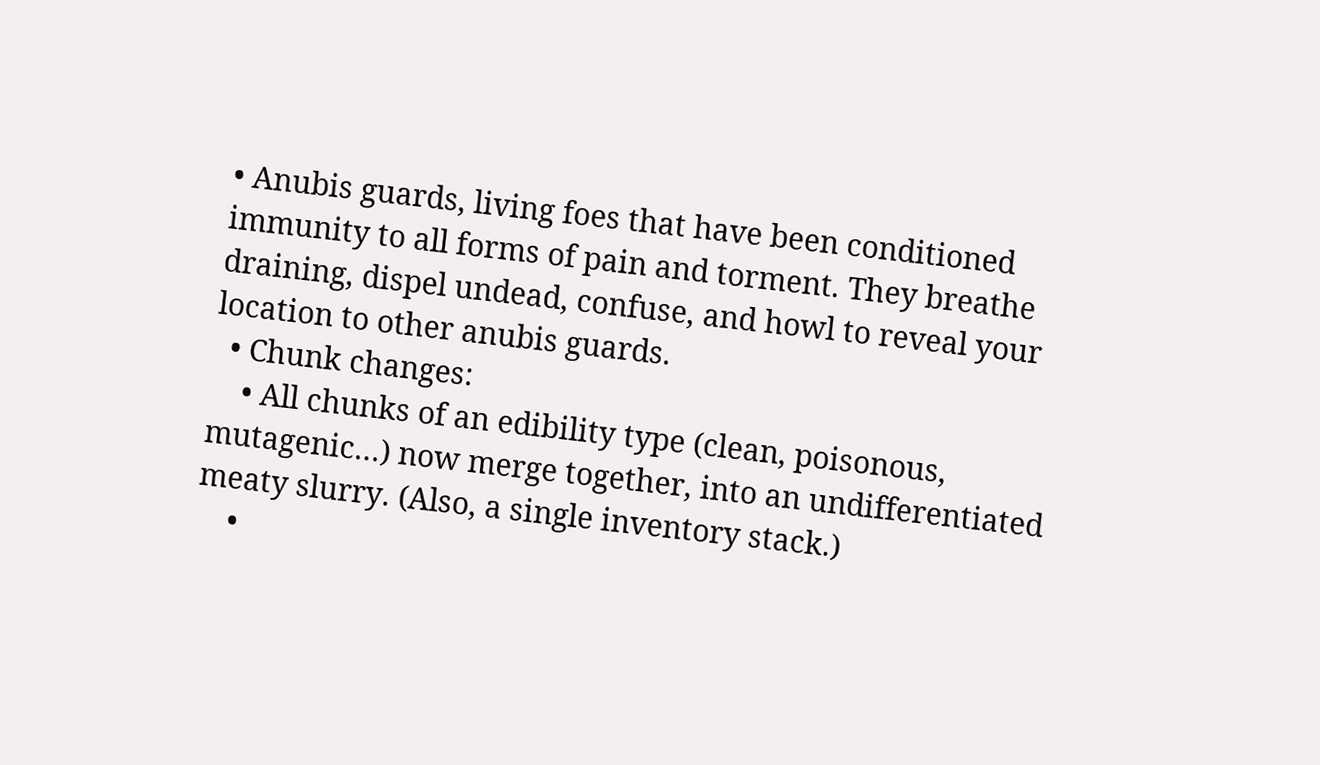• Anubis guards, living foes that have been conditioned immunity to all forms of pain and torment. They breathe draining, dispel undead, confuse, and howl to reveal your location to other anubis guards.
  • Chunk changes:
    • All chunks of an edibility type (clean, poisonous, mutagenic…) now merge together, into an undifferentiated meaty slurry. (Also, a single inventory stack.)
    •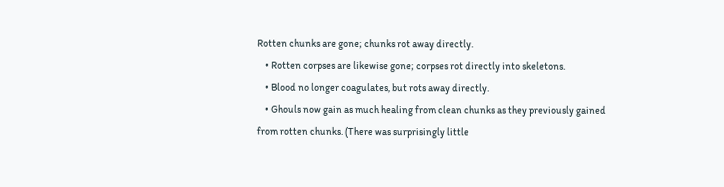Rotten chunks are gone; chunks rot away directly.
    • Rotten corpses are likewise gone; corpses rot directly into skeletons.
    • Blood no longer coagulates, but rots away directly.
    • Ghouls now gain as much healing from clean chunks as they previously gained from rotten chunks. (There was surprisingly little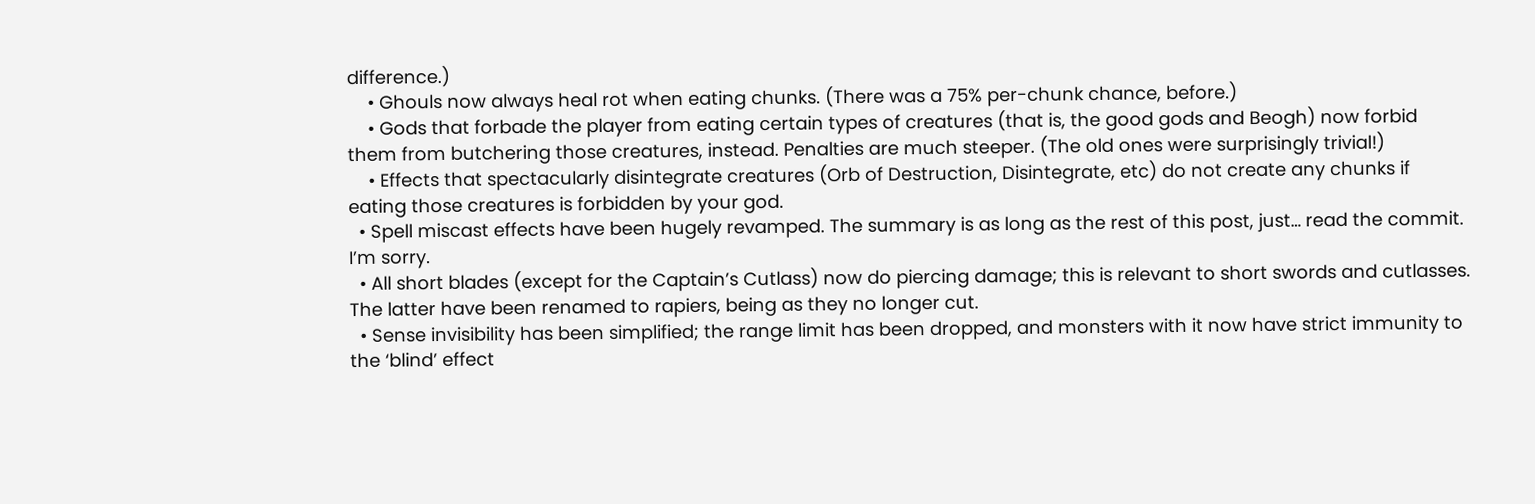difference.)
    • Ghouls now always heal rot when eating chunks. (There was a 75% per-chunk chance, before.)
    • Gods that forbade the player from eating certain types of creatures (that is, the good gods and Beogh) now forbid them from butchering those creatures, instead. Penalties are much steeper. (The old ones were surprisingly trivial!)
    • Effects that spectacularly disintegrate creatures (Orb of Destruction, Disintegrate, etc) do not create any chunks if eating those creatures is forbidden by your god.
  • Spell miscast effects have been hugely revamped. The summary is as long as the rest of this post, just… read the commit. I’m sorry.
  • All short blades (except for the Captain’s Cutlass) now do piercing damage; this is relevant to short swords and cutlasses. The latter have been renamed to rapiers, being as they no longer cut.
  • Sense invisibility has been simplified; the range limit has been dropped, and monsters with it now have strict immunity to the ‘blind’ effect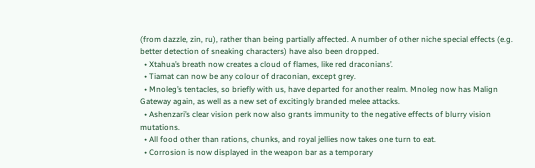(from dazzle, zin, ru), rather than being partially affected. A number of other niche special effects (e.g. better detection of sneaking characters) have also been dropped.
  • Xtahua’s breath now creates a cloud of flames, like red draconians’.
  • Tiamat can now be any colour of draconian, except grey.
  • Mnoleg’s tentacles, so briefly with us, have departed for another realm. Mnoleg now has Malign Gateway again, as well as a new set of excitingly branded melee attacks.
  • Ashenzari’s clear vision perk now also grants immunity to the negative effects of blurry vision mutations.
  • All food other than rations, chunks, and royal jellies now takes one turn to eat.
  • Corrosion is now displayed in the weapon bar as a temporary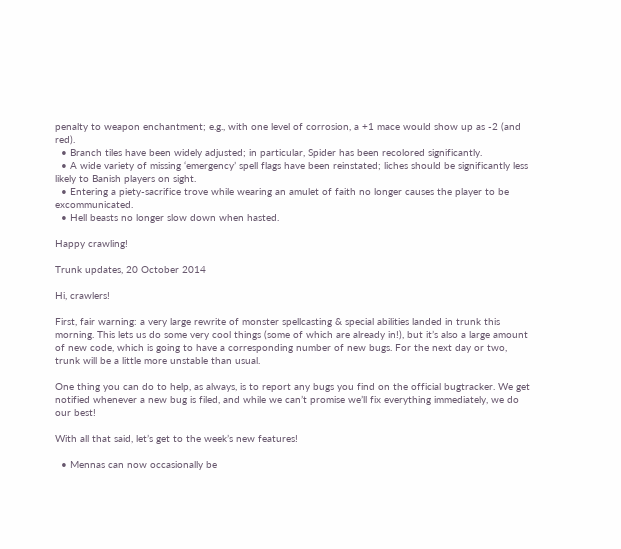penalty to weapon enchantment; e.g., with one level of corrosion, a +1 mace would show up as -2 (and red).
  • Branch tiles have been widely adjusted; in particular, Spider has been recolored significantly.
  • A wide variety of missing ‘emergency’ spell flags have been reinstated; liches should be significantly less likely to Banish players on sight.
  • Entering a piety-sacrifice trove while wearing an amulet of faith no longer causes the player to be excommunicated.
  • Hell beasts no longer slow down when hasted.

Happy crawling!

Trunk updates, 20 October 2014

Hi, crawlers!

First, fair warning: a very large rewrite of monster spellcasting & special abilities landed in trunk this morning. This lets us do some very cool things (some of which are already in!), but it’s also a large amount of new code, which is going to have a corresponding number of new bugs. For the next day or two, trunk will be a little more unstable than usual.

One thing you can do to help, as always, is to report any bugs you find on the official bugtracker. We get notified whenever a new bug is filed, and while we can’t promise we’ll fix everything immediately, we do our best!

With all that said, let’s get to the week’s new features!

  • Mennas can now occasionally be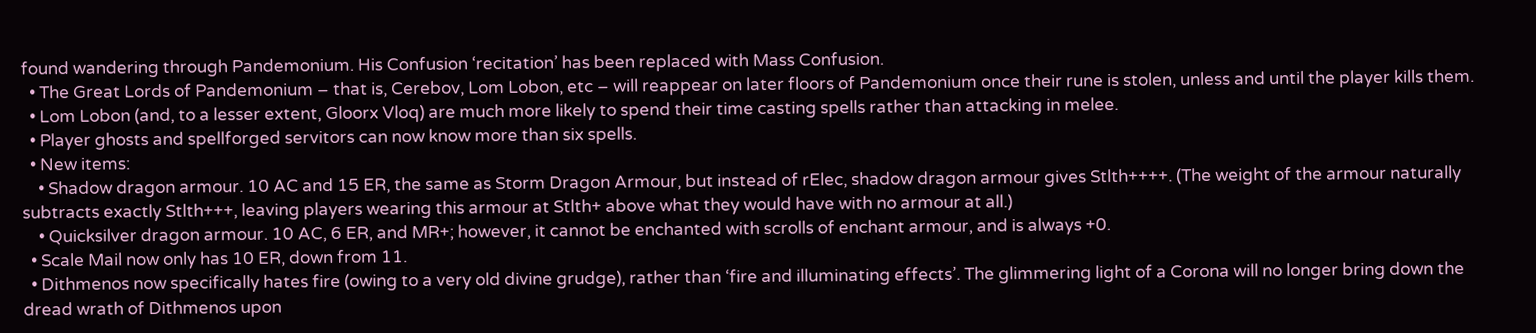found wandering through Pandemonium. His Confusion ‘recitation’ has been replaced with Mass Confusion.
  • The Great Lords of Pandemonium – that is, Cerebov, Lom Lobon, etc – will reappear on later floors of Pandemonium once their rune is stolen, unless and until the player kills them.
  • Lom Lobon (and, to a lesser extent, Gloorx Vloq) are much more likely to spend their time casting spells rather than attacking in melee.
  • Player ghosts and spellforged servitors can now know more than six spells.
  • New items:
    • Shadow dragon armour. 10 AC and 15 ER, the same as Storm Dragon Armour, but instead of rElec, shadow dragon armour gives Stlth++++. (The weight of the armour naturally subtracts exactly Stlth+++, leaving players wearing this armour at Stlth+ above what they would have with no armour at all.)
    • Quicksilver dragon armour. 10 AC, 6 ER, and MR+; however, it cannot be enchanted with scrolls of enchant armour, and is always +0.
  • Scale Mail now only has 10 ER, down from 11.
  • Dithmenos now specifically hates fire (owing to a very old divine grudge), rather than ‘fire and illuminating effects’. The glimmering light of a Corona will no longer bring down the dread wrath of Dithmenos upon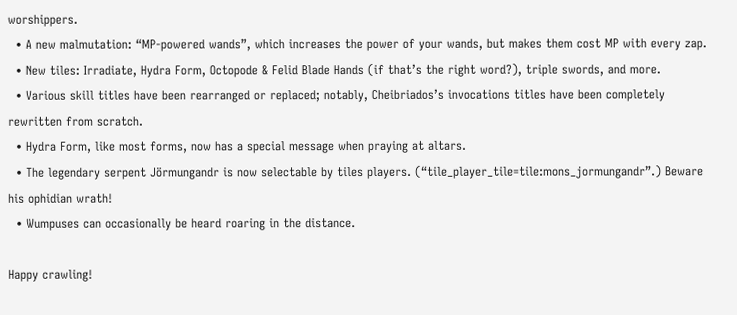worshippers.
  • A new malmutation: “MP-powered wands”, which increases the power of your wands, but makes them cost MP with every zap.
  • New tiles: Irradiate, Hydra Form, Octopode & Felid Blade Hands (if that’s the right word?), triple swords, and more.
  • Various skill titles have been rearranged or replaced; notably, Cheibriados’s invocations titles have been completely rewritten from scratch.
  • Hydra Form, like most forms, now has a special message when praying at altars.
  • The legendary serpent Jörmungandr is now selectable by tiles players. (“tile_player_tile=tile:mons_jormungandr”.) Beware his ophidian wrath!
  • Wumpuses can occasionally be heard roaring in the distance.

Happy crawling!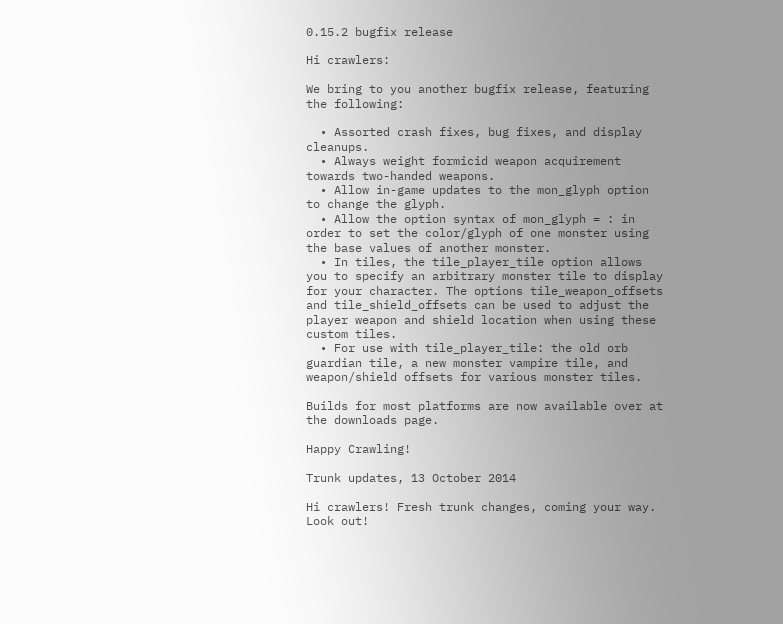0.15.2 bugfix release

Hi crawlers:

We bring to you another bugfix release, featuring the following:

  • Assorted crash fixes, bug fixes, and display cleanups.
  • Always weight formicid weapon acquirement towards two-handed weapons.
  • Allow in-game updates to the mon_glyph option to change the glyph.
  • Allow the option syntax of mon_glyph = : in order to set the color/glyph of one monster using the base values of another monster.
  • In tiles, the tile_player_tile option allows you to specify an arbitrary monster tile to display for your character. The options tile_weapon_offsets and tile_shield_offsets can be used to adjust the player weapon and shield location when using these custom tiles.
  • For use with tile_player_tile: the old orb guardian tile, a new monster vampire tile, and weapon/shield offsets for various monster tiles.

Builds for most platforms are now available over at the downloads page.

Happy Crawling!

Trunk updates, 13 October 2014

Hi crawlers! Fresh trunk changes, coming your way. Look out!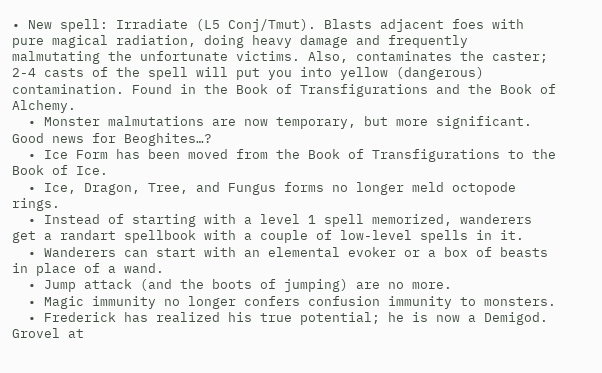• New spell: Irradiate (L5 Conj/Tmut). Blasts adjacent foes with pure magical radiation, doing heavy damage and frequently malmutating the unfortunate victims. Also, contaminates the caster; 2-4 casts of the spell will put you into yellow (dangerous) contamination. Found in the Book of Transfigurations and the Book of Alchemy.
  • Monster malmutations are now temporary, but more significant. Good news for Beoghites…?
  • Ice Form has been moved from the Book of Transfigurations to the Book of Ice.
  • Ice, Dragon, Tree, and Fungus forms no longer meld octopode rings.
  • Instead of starting with a level 1 spell memorized, wanderers get a randart spellbook with a couple of low-level spells in it.
  • Wanderers can start with an elemental evoker or a box of beasts in place of a wand.
  • Jump attack (and the boots of jumping) are no more.
  • Magic immunity no longer confers confusion immunity to monsters.
  • Frederick has realized his true potential; he is now a Demigod. Grovel at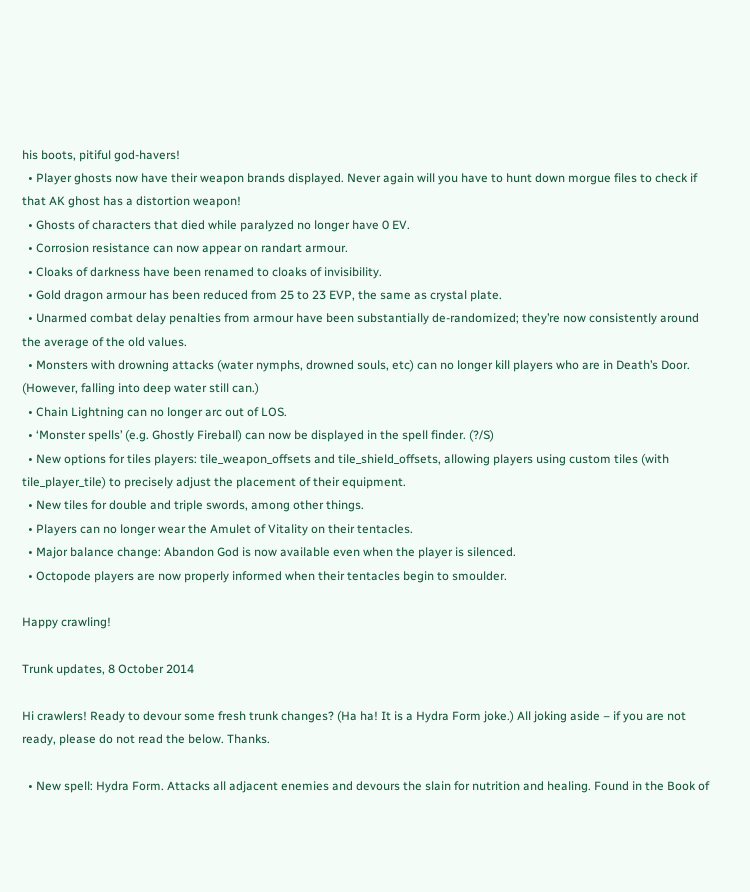his boots, pitiful god-havers!
  • Player ghosts now have their weapon brands displayed. Never again will you have to hunt down morgue files to check if that AK ghost has a distortion weapon!
  • Ghosts of characters that died while paralyzed no longer have 0 EV.
  • Corrosion resistance can now appear on randart armour.
  • Cloaks of darkness have been renamed to cloaks of invisibility.
  • Gold dragon armour has been reduced from 25 to 23 EVP, the same as crystal plate.
  • Unarmed combat delay penalties from armour have been substantially de-randomized; they’re now consistently around the average of the old values.
  • Monsters with drowning attacks (water nymphs, drowned souls, etc) can no longer kill players who are in Death’s Door. (However, falling into deep water still can.)
  • Chain Lightning can no longer arc out of LOS.
  • ‘Monster spells’ (e.g. Ghostly Fireball) can now be displayed in the spell finder. (?/S)
  • New options for tiles players: tile_weapon_offsets and tile_shield_offsets, allowing players using custom tiles (with tile_player_tile) to precisely adjust the placement of their equipment.
  • New tiles for double and triple swords, among other things.
  • Players can no longer wear the Amulet of Vitality on their tentacles.
  • Major balance change: Abandon God is now available even when the player is silenced.
  • Octopode players are now properly informed when their tentacles begin to smoulder.

Happy crawling!

Trunk updates, 8 October 2014

Hi crawlers! Ready to devour some fresh trunk changes? (Ha ha! It is a Hydra Form joke.) All joking aside – if you are not ready, please do not read the below. Thanks.

  • New spell: Hydra Form. Attacks all adjacent enemies and devours the slain for nutrition and healing. Found in the Book of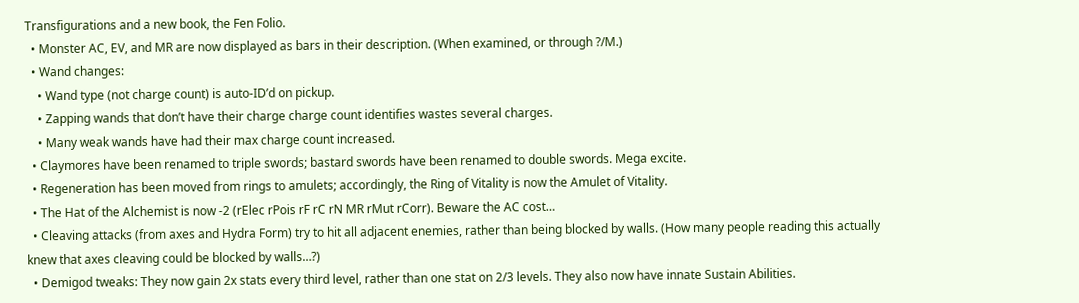Transfigurations and a new book, the Fen Folio.
  • Monster AC, EV, and MR are now displayed as bars in their description. (When examined, or through ?/M.)
  • Wand changes:
    • Wand type (not charge count) is auto-ID’d on pickup.
    • Zapping wands that don’t have their charge charge count identifies wastes several charges.
    • Many weak wands have had their max charge count increased.
  • Claymores have been renamed to triple swords; bastard swords have been renamed to double swords. Mega excite.
  • Regeneration has been moved from rings to amulets; accordingly, the Ring of Vitality is now the Amulet of Vitality.
  • The Hat of the Alchemist is now -2 (rElec rPois rF rC rN MR rMut rCorr). Beware the AC cost…
  • Cleaving attacks (from axes and Hydra Form) try to hit all adjacent enemies, rather than being blocked by walls. (How many people reading this actually knew that axes cleaving could be blocked by walls…?)
  • Demigod tweaks: They now gain 2x stats every third level, rather than one stat on 2/3 levels. They also now have innate Sustain Abilities.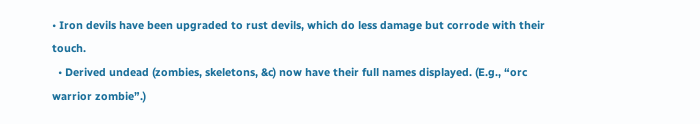• Iron devils have been upgraded to rust devils, which do less damage but corrode with their touch.
  • Derived undead (zombies, skeletons, &c) now have their full names displayed. (E.g., “orc warrior zombie”.)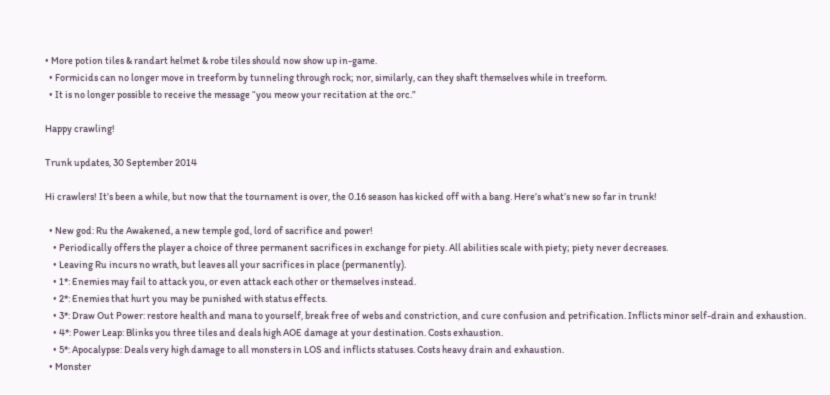• More potion tiles & randart helmet & robe tiles should now show up in-game.
  • Formicids can no longer move in treeform by tunneling through rock; nor, similarly, can they shaft themselves while in treeform.
  • It is no longer possible to receive the message “you meow your recitation at the orc.”

Happy crawling!

Trunk updates, 30 September 2014

Hi crawlers! It’s been a while, but now that the tournament is over, the 0.16 season has kicked off with a bang. Here’s what’s new so far in trunk!

  • New god: Ru the Awakened, a new temple god, lord of sacrifice and power!
    • Periodically offers the player a choice of three permanent sacrifices in exchange for piety. All abilities scale with piety; piety never decreases.
    • Leaving Ru incurs no wrath, but leaves all your sacrifices in place (permanently).
    • 1*: Enemies may fail to attack you, or even attack each other or themselves instead.
    • 2*: Enemies that hurt you may be punished with status effects.
    • 3*: Draw Out Power: restore health and mana to yourself, break free of webs and constriction, and cure confusion and petrification. Inflicts minor self-drain and exhaustion.
    • 4*: Power Leap: Blinks you three tiles and deals high AOE damage at your destination. Costs exhaustion.
    • 5*: Apocalypse: Deals very high damage to all monsters in LOS and inflicts statuses. Costs heavy drain and exhaustion.
  • Monster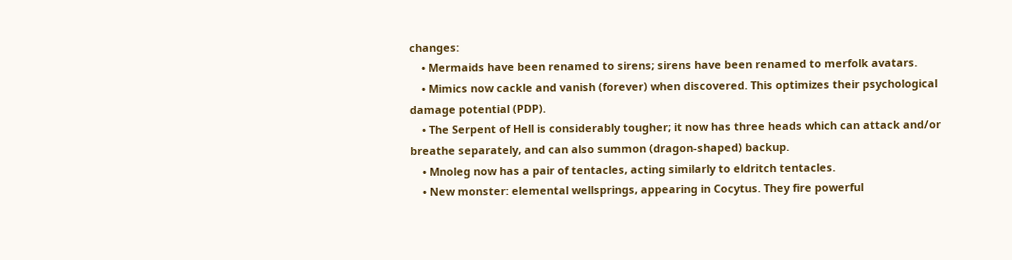changes:
    • Mermaids have been renamed to sirens; sirens have been renamed to merfolk avatars.
    • Mimics now cackle and vanish (forever) when discovered. This optimizes their psychological damage potential (PDP).
    • The Serpent of Hell is considerably tougher; it now has three heads which can attack and/or breathe separately, and can also summon (dragon-shaped) backup.
    • Mnoleg now has a pair of tentacles, acting similarly to eldritch tentacles.
    • New monster: elemental wellsprings, appearing in Cocytus. They fire powerful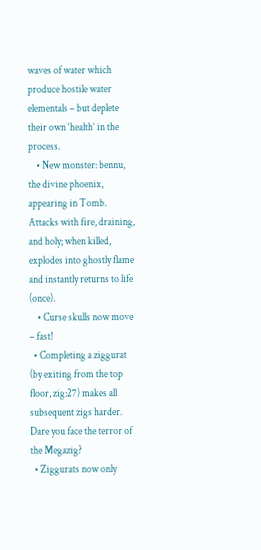waves of water which produce hostile water elementals – but deplete their own ‘health’ in the process.
    • New monster: bennu, the divine phoenix, appearing in Tomb. Attacks with fire, draining, and holy; when killed, explodes into ghostly flame and instantly returns to life (once).
    • Curse skulls now move – fast!
  • Completing a ziggurat (by exiting from the top floor, zig:27) makes all subsequent zigs harder. Dare you face the terror of the Megazig?
  • Ziggurats now only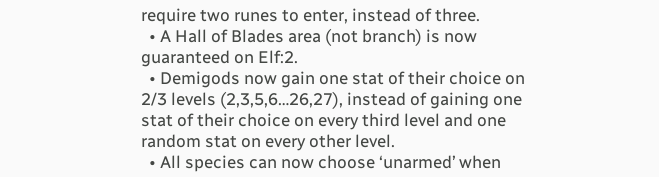require two runes to enter, instead of three.
  • A Hall of Blades area (not branch) is now guaranteed on Elf:2.
  • Demigods now gain one stat of their choice on 2/3 levels (2,3,5,6…26,27), instead of gaining one stat of their choice on every third level and one random stat on every other level.
  • All species can now choose ‘unarmed’ when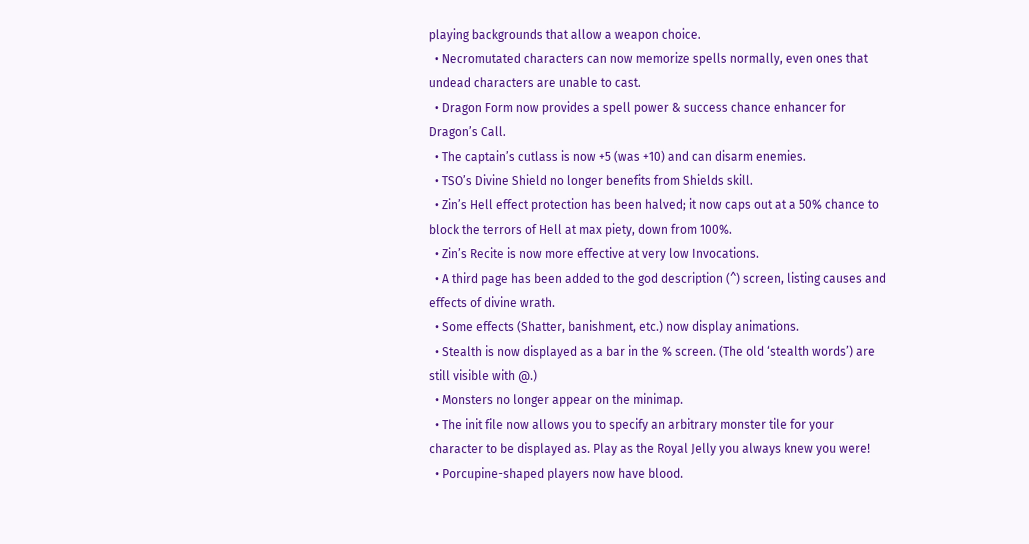playing backgrounds that allow a weapon choice.
  • Necromutated characters can now memorize spells normally, even ones that undead characters are unable to cast.
  • Dragon Form now provides a spell power & success chance enhancer for Dragon’s Call.
  • The captain’s cutlass is now +5 (was +10) and can disarm enemies.
  • TSO’s Divine Shield no longer benefits from Shields skill.
  • Zin’s Hell effect protection has been halved; it now caps out at a 50% chance to block the terrors of Hell at max piety, down from 100%.
  • Zin’s Recite is now more effective at very low Invocations.
  • A third page has been added to the god description (^) screen, listing causes and effects of divine wrath.
  • Some effects (Shatter, banishment, etc.) now display animations.
  • Stealth is now displayed as a bar in the % screen. (The old ‘stealth words’) are still visible with @.)
  • Monsters no longer appear on the minimap.
  • The init file now allows you to specify an arbitrary monster tile for your character to be displayed as. Play as the Royal Jelly you always knew you were!
  • Porcupine-shaped players now have blood.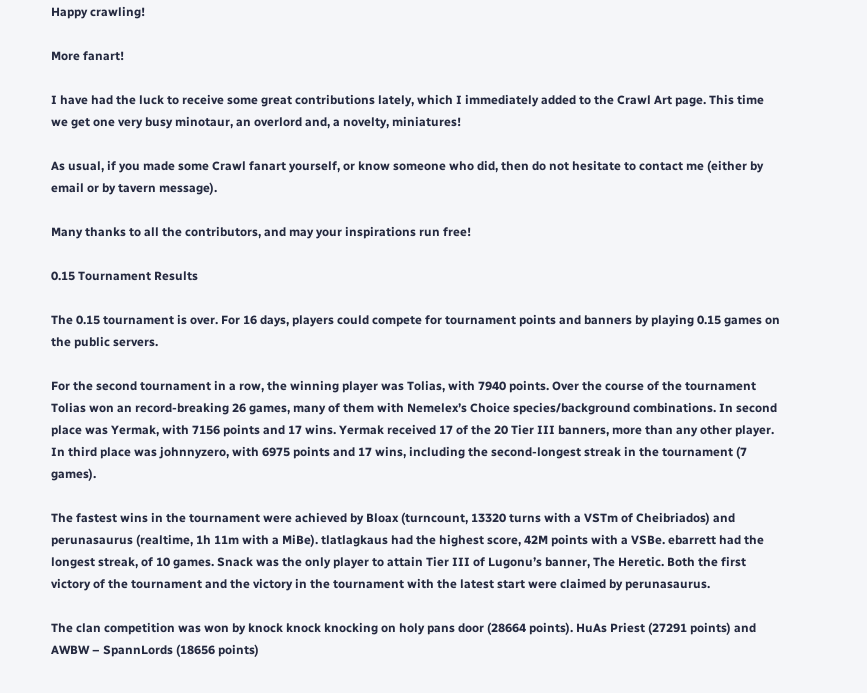Happy crawling!

More fanart!

I have had the luck to receive some great contributions lately, which I immediately added to the Crawl Art page. This time we get one very busy minotaur, an overlord and, a novelty, miniatures!

As usual, if you made some Crawl fanart yourself, or know someone who did, then do not hesitate to contact me (either by email or by tavern message).

Many thanks to all the contributors, and may your inspirations run free!

0.15 Tournament Results

The 0.15 tournament is over. For 16 days, players could compete for tournament points and banners by playing 0.15 games on the public servers.

For the second tournament in a row, the winning player was Tolias, with 7940 points. Over the course of the tournament Tolias won an record-breaking 26 games, many of them with Nemelex’s Choice species/background combinations. In second place was Yermak, with 7156 points and 17 wins. Yermak received 17 of the 20 Tier III banners, more than any other player. In third place was johnnyzero, with 6975 points and 17 wins, including the second-longest streak in the tournament (7 games).

The fastest wins in the tournament were achieved by Bloax (turncount, 13320 turns with a VSTm of Cheibriados) and perunasaurus (realtime, 1h 11m with a MiBe). tlatlagkaus had the highest score, 42M points with a VSBe. ebarrett had the longest streak, of 10 games. Snack was the only player to attain Tier III of Lugonu’s banner, The Heretic. Both the first victory of the tournament and the victory in the tournament with the latest start were claimed by perunasaurus.

The clan competition was won by knock knock knocking on holy pans door (28664 points). HuAs Priest (27291 points) and AWBW – SpannLords (18656 points)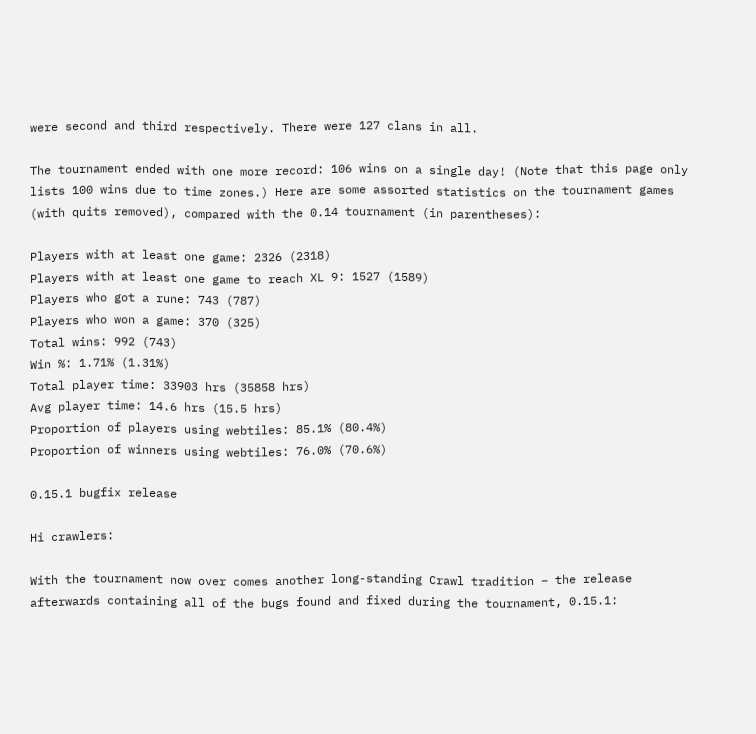were second and third respectively. There were 127 clans in all.

The tournament ended with one more record: 106 wins on a single day! (Note that this page only lists 100 wins due to time zones.) Here are some assorted statistics on the tournament games (with quits removed), compared with the 0.14 tournament (in parentheses):

Players with at least one game: 2326 (2318)
Players with at least one game to reach XL 9: 1527 (1589)
Players who got a rune: 743 (787)
Players who won a game: 370 (325)
Total wins: 992 (743)
Win %: 1.71% (1.31%)
Total player time: 33903 hrs (35858 hrs)
Avg player time: 14.6 hrs (15.5 hrs)
Proportion of players using webtiles: 85.1% (80.4%)
Proportion of winners using webtiles: 76.0% (70.6%)

0.15.1 bugfix release

Hi crawlers:

With the tournament now over comes another long-standing Crawl tradition – the release afterwards containing all of the bugs found and fixed during the tournament, 0.15.1: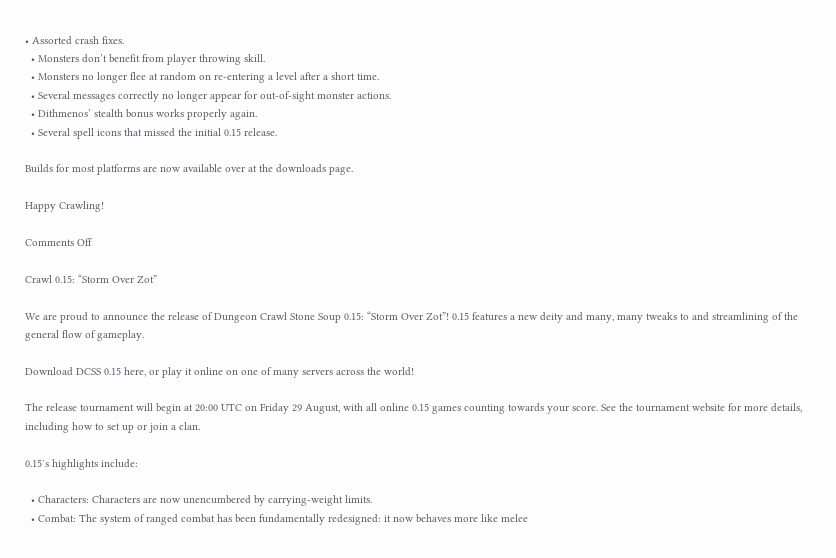• Assorted crash fixes.
  • Monsters don’t benefit from player throwing skill.
  • Monsters no longer flee at random on re-entering a level after a short time.
  • Several messages correctly no longer appear for out-of-sight monster actions.
  • Dithmenos’ stealth bonus works properly again.
  • Several spell icons that missed the initial 0.15 release.

Builds for most platforms are now available over at the downloads page.

Happy Crawling!

Comments Off

Crawl 0.15: “Storm Over Zot”

We are proud to announce the release of Dungeon Crawl Stone Soup 0.15: “Storm Over Zot”! 0.15 features a new deity and many, many tweaks to and streamlining of the general flow of gameplay.

Download DCSS 0.15 here, or play it online on one of many servers across the world!

The release tournament will begin at 20:00 UTC on Friday 29 August, with all online 0.15 games counting towards your score. See the tournament website for more details, including how to set up or join a clan.

0.15′s highlights include:

  • Characters: Characters are now unencumbered by carrying-weight limits.
  • Combat: The system of ranged combat has been fundamentally redesigned: it now behaves more like melee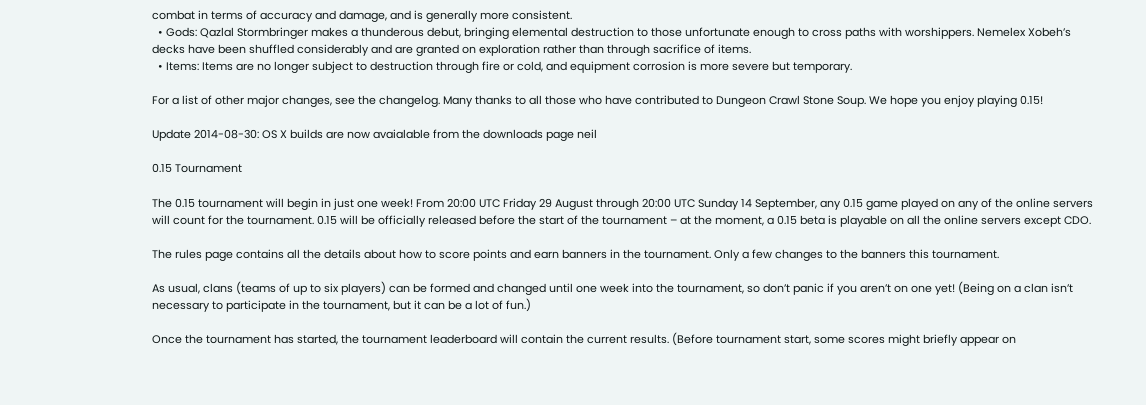combat in terms of accuracy and damage, and is generally more consistent.
  • Gods: Qazlal Stormbringer makes a thunderous debut, bringing elemental destruction to those unfortunate enough to cross paths with worshippers. Nemelex Xobeh’s decks have been shuffled considerably and are granted on exploration rather than through sacrifice of items.
  • Items: Items are no longer subject to destruction through fire or cold, and equipment corrosion is more severe but temporary.

For a list of other major changes, see the changelog. Many thanks to all those who have contributed to Dungeon Crawl Stone Soup. We hope you enjoy playing 0.15!

Update 2014-08-30: OS X builds are now avaialable from the downloads page neil

0.15 Tournament

The 0.15 tournament will begin in just one week! From 20:00 UTC Friday 29 August through 20:00 UTC Sunday 14 September, any 0.15 game played on any of the online servers will count for the tournament. 0.15 will be officially released before the start of the tournament – at the moment, a 0.15 beta is playable on all the online servers except CDO.

The rules page contains all the details about how to score points and earn banners in the tournament. Only a few changes to the banners this tournament.

As usual, clans (teams of up to six players) can be formed and changed until one week into the tournament, so don’t panic if you aren’t on one yet! (Being on a clan isn’t necessary to participate in the tournament, but it can be a lot of fun.)

Once the tournament has started, the tournament leaderboard will contain the current results. (Before tournament start, some scores might briefly appear on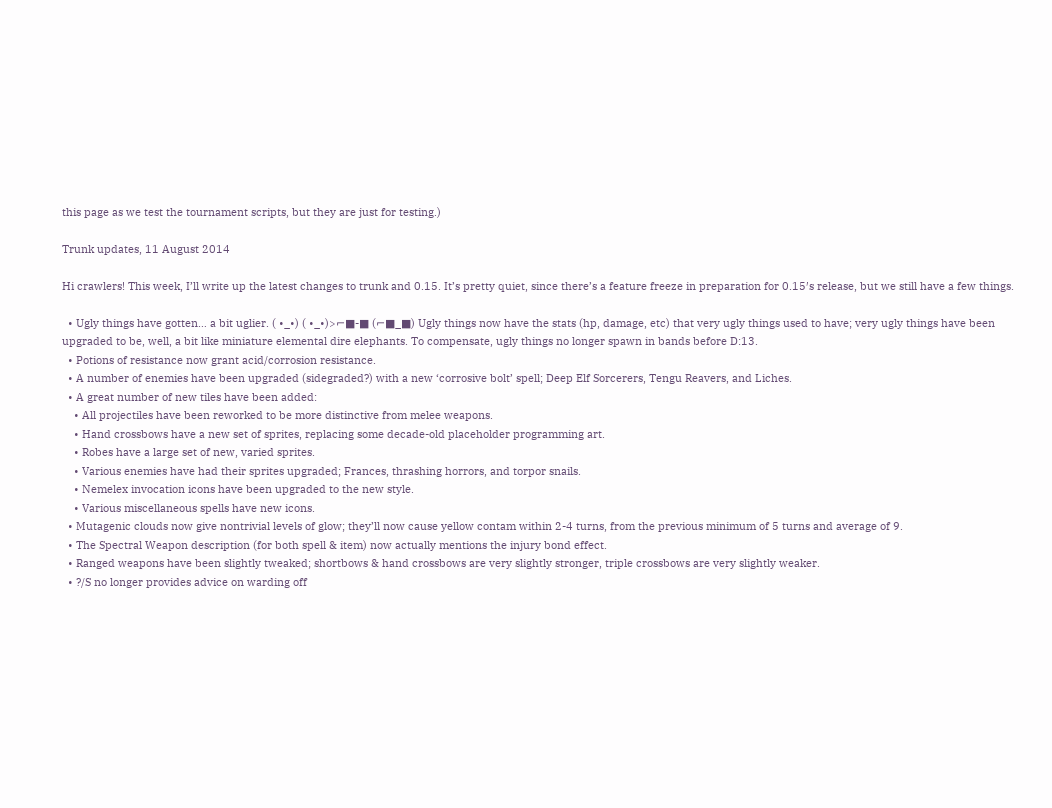this page as we test the tournament scripts, but they are just for testing.)

Trunk updates, 11 August 2014

Hi crawlers! This week, I’ll write up the latest changes to trunk and 0.15. It’s pretty quiet, since there’s a feature freeze in preparation for 0.15′s release, but we still have a few things.

  • Ugly things have gotten… a bit uglier. ( •_•) ( •_•)>⌐■-■ (⌐■_■) Ugly things now have the stats (hp, damage, etc) that very ugly things used to have; very ugly things have been upgraded to be, well, a bit like miniature elemental dire elephants. To compensate, ugly things no longer spawn in bands before D:13.
  • Potions of resistance now grant acid/corrosion resistance.
  • A number of enemies have been upgraded (sidegraded?) with a new ‘corrosive bolt’ spell; Deep Elf Sorcerers, Tengu Reavers, and Liches.
  • A great number of new tiles have been added:
    • All projectiles have been reworked to be more distinctive from melee weapons.
    • Hand crossbows have a new set of sprites, replacing some decade-old placeholder programming art.
    • Robes have a large set of new, varied sprites.
    • Various enemies have had their sprites upgraded; Frances, thrashing horrors, and torpor snails.
    • Nemelex invocation icons have been upgraded to the new style.
    • Various miscellaneous spells have new icons.
  • Mutagenic clouds now give nontrivial levels of glow; they’ll now cause yellow contam within 2-4 turns, from the previous minimum of 5 turns and average of 9.
  • The Spectral Weapon description (for both spell & item) now actually mentions the injury bond effect.
  • Ranged weapons have been slightly tweaked; shortbows & hand crossbows are very slightly stronger, triple crossbows are very slightly weaker.
  • ?/S no longer provides advice on warding off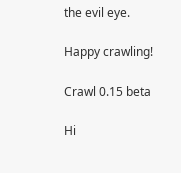the evil eye.

Happy crawling!

Crawl 0.15 beta

Hi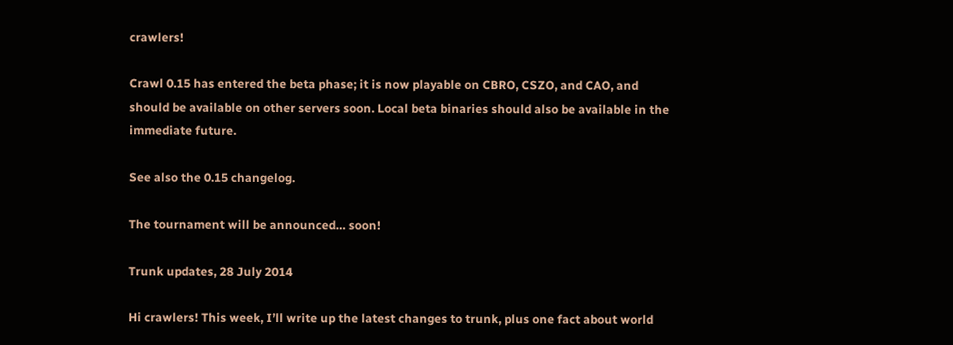crawlers!

Crawl 0.15 has entered the beta phase; it is now playable on CBRO, CSZO, and CAO, and should be available on other servers soon. Local beta binaries should also be available in the immediate future.

See also the 0.15 changelog.

The tournament will be announced… soon!

Trunk updates, 28 July 2014

Hi crawlers! This week, I’ll write up the latest changes to trunk, plus one fact about world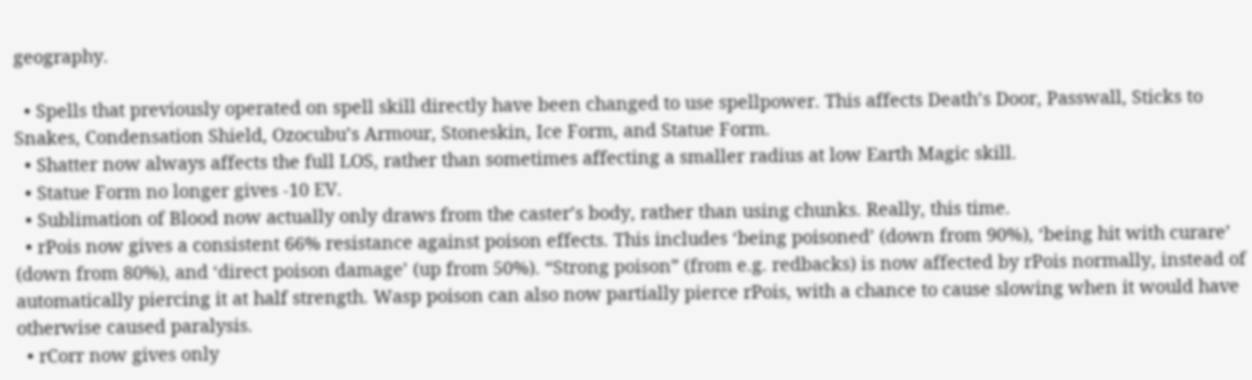geography.

  • Spells that previously operated on spell skill directly have been changed to use spellpower. This affects Death’s Door, Passwall, Sticks to Snakes, Condensation Shield, Ozocubu’s Armour, Stoneskin, Ice Form, and Statue Form.
  • Shatter now always affects the full LOS, rather than sometimes affecting a smaller radius at low Earth Magic skill.
  • Statue Form no longer gives -10 EV.
  • Sublimation of Blood now actually only draws from the caster’s body, rather than using chunks. Really, this time.
  • rPois now gives a consistent 66% resistance against poison effects. This includes ‘being poisoned’ (down from 90%), ‘being hit with curare’ (down from 80%), and ‘direct poison damage’ (up from 50%). “Strong poison” (from e.g. redbacks) is now affected by rPois normally, instead of automatically piercing it at half strength. Wasp poison can also now partially pierce rPois, with a chance to cause slowing when it would have otherwise caused paralysis.
  • rCorr now gives only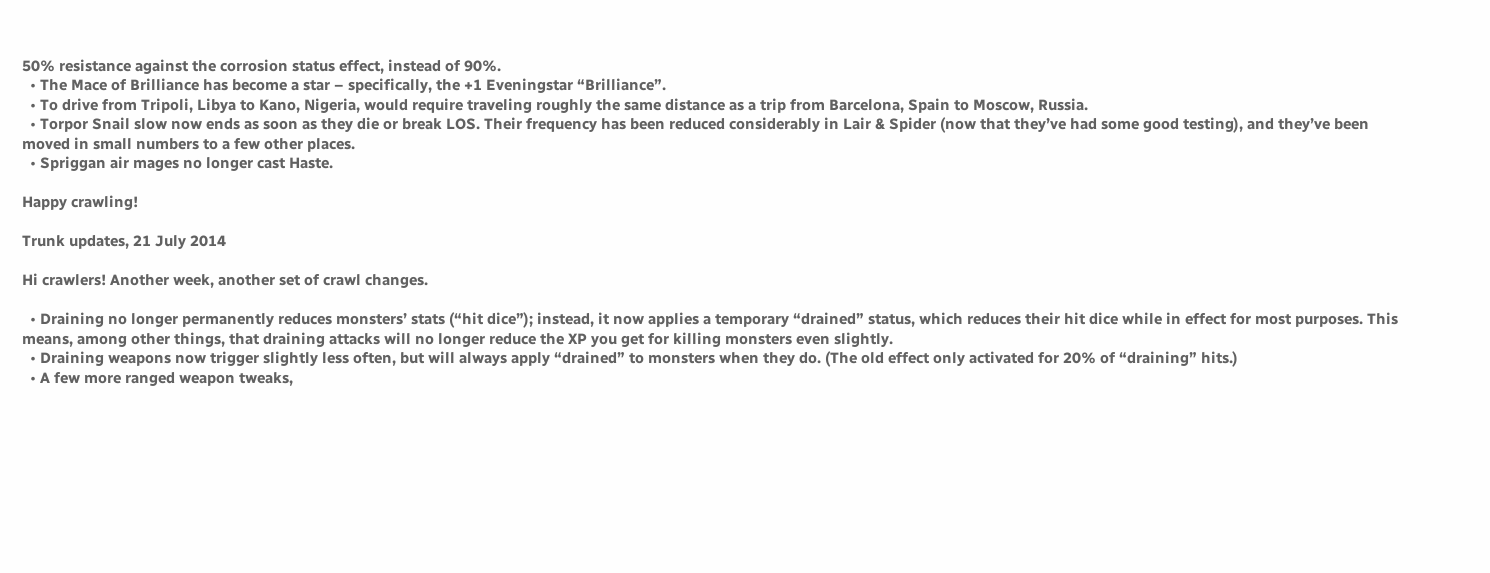50% resistance against the corrosion status effect, instead of 90%.
  • The Mace of Brilliance has become a star – specifically, the +1 Eveningstar “Brilliance”.
  • To drive from Tripoli, Libya to Kano, Nigeria, would require traveling roughly the same distance as a trip from Barcelona, Spain to Moscow, Russia.
  • Torpor Snail slow now ends as soon as they die or break LOS. Their frequency has been reduced considerably in Lair & Spider (now that they’ve had some good testing), and they’ve been moved in small numbers to a few other places.
  • Spriggan air mages no longer cast Haste.

Happy crawling!

Trunk updates, 21 July 2014

Hi crawlers! Another week, another set of crawl changes.

  • Draining no longer permanently reduces monsters’ stats (“hit dice”); instead, it now applies a temporary “drained” status, which reduces their hit dice while in effect for most purposes. This means, among other things, that draining attacks will no longer reduce the XP you get for killing monsters even slightly.
  • Draining weapons now trigger slightly less often, but will always apply “drained” to monsters when they do. (The old effect only activated for 20% of “draining” hits.)
  • A few more ranged weapon tweaks,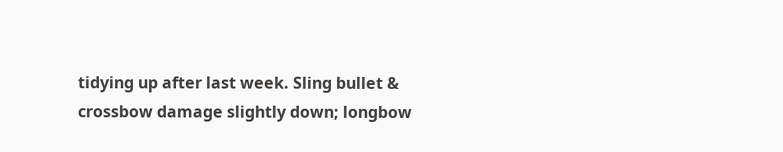tidying up after last week. Sling bullet & crossbow damage slightly down; longbow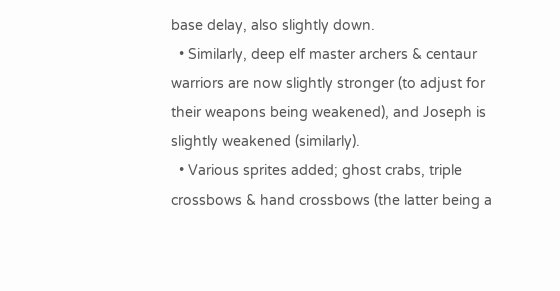base delay, also slightly down.
  • Similarly, deep elf master archers & centaur warriors are now slightly stronger (to adjust for their weapons being weakened), and Joseph is slightly weakened (similarly).
  • Various sprites added; ghost crabs, triple crossbows & hand crossbows (the latter being a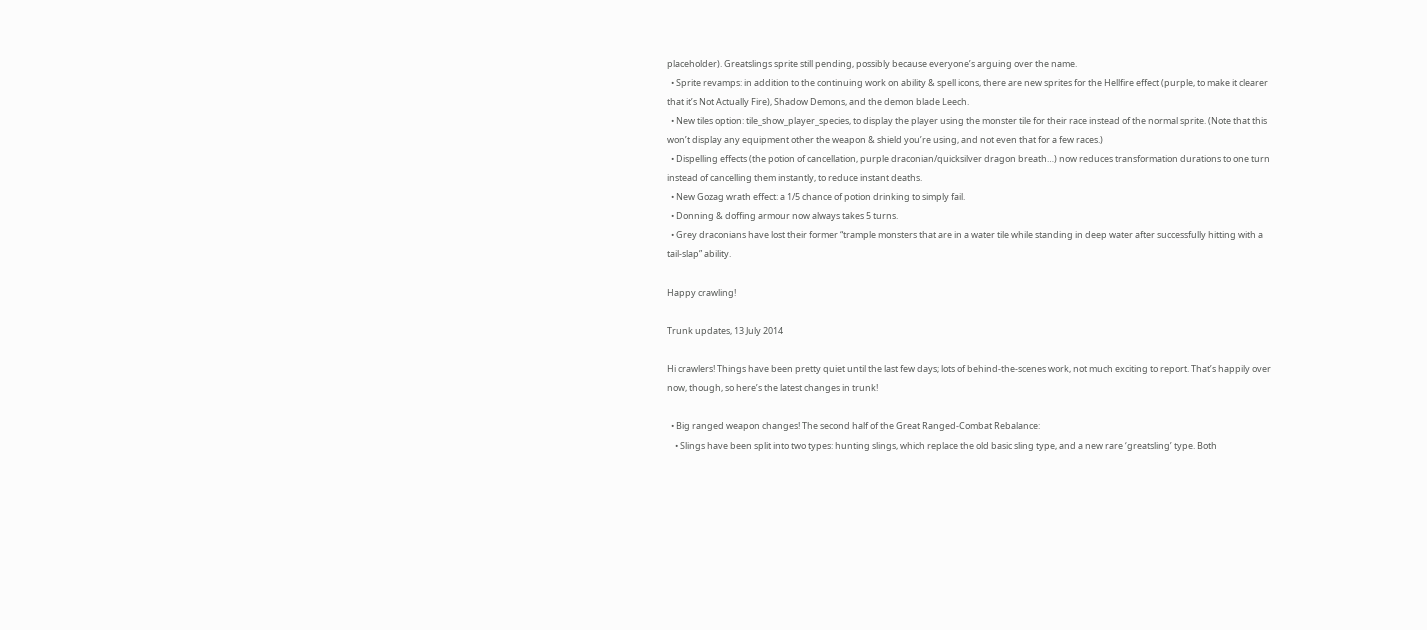placeholder). Greatslings sprite still pending, possibly because everyone’s arguing over the name.
  • Sprite revamps: in addition to the continuing work on ability & spell icons, there are new sprites for the Hellfire effect (purple, to make it clearer that it’s Not Actually Fire), Shadow Demons, and the demon blade Leech.
  • New tiles option: tile_show_player_species, to display the player using the monster tile for their race instead of the normal sprite. (Note that this won’t display any equipment other the weapon & shield you’re using, and not even that for a few races.)
  • Dispelling effects (the potion of cancellation, purple draconian/quicksilver dragon breath…) now reduces transformation durations to one turn instead of cancelling them instantly, to reduce instant deaths.
  • New Gozag wrath effect: a 1/5 chance of potion drinking to simply fail.
  • Donning & doffing armour now always takes 5 turns.
  • Grey draconians have lost their former “trample monsters that are in a water tile while standing in deep water after successfully hitting with a tail-slap” ability.

Happy crawling!

Trunk updates, 13 July 2014

Hi crawlers! Things have been pretty quiet until the last few days; lots of behind-the-scenes work, not much exciting to report. That’s happily over now, though, so here’s the latest changes in trunk!

  • Big ranged weapon changes! The second half of the Great Ranged-Combat Rebalance:
    • Slings have been split into two types: hunting slings, which replace the old basic sling type, and a new rare ‘greatsling’ type. Both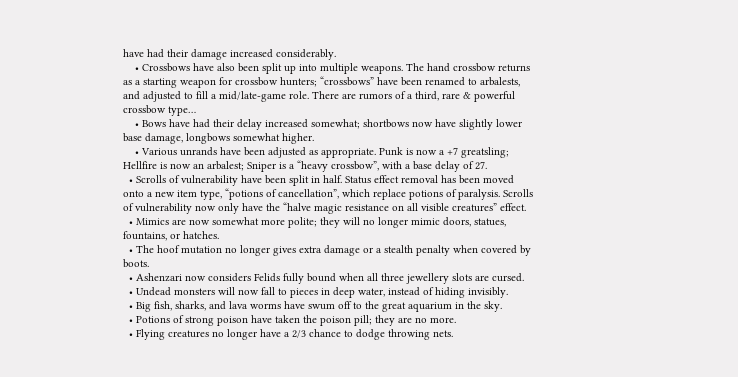have had their damage increased considerably.
    • Crossbows have also been split up into multiple weapons. The hand crossbow returns as a starting weapon for crossbow hunters; “crossbows” have been renamed to arbalests, and adjusted to fill a mid/late-game role. There are rumors of a third, rare & powerful crossbow type…
    • Bows have had their delay increased somewhat; shortbows now have slightly lower base damage, longbows somewhat higher.
    • Various unrands have been adjusted as appropriate. Punk is now a +7 greatsling; Hellfire is now an arbalest; Sniper is a “heavy crossbow”, with a base delay of 27.
  • Scrolls of vulnerability have been split in half. Status effect removal has been moved onto a new item type, “potions of cancellation”, which replace potions of paralysis. Scrolls of vulnerability now only have the “halve magic resistance on all visible creatures” effect.
  • Mimics are now somewhat more polite; they will no longer mimic doors, statues, fountains, or hatches.
  • The hoof mutation no longer gives extra damage or a stealth penalty when covered by boots.
  • Ashenzari now considers Felids fully bound when all three jewellery slots are cursed.
  • Undead monsters will now fall to pieces in deep water, instead of hiding invisibly.
  • Big fish, sharks, and lava worms have swum off to the great aquarium in the sky.
  • Potions of strong poison have taken the poison pill; they are no more.
  • Flying creatures no longer have a 2/3 chance to dodge throwing nets.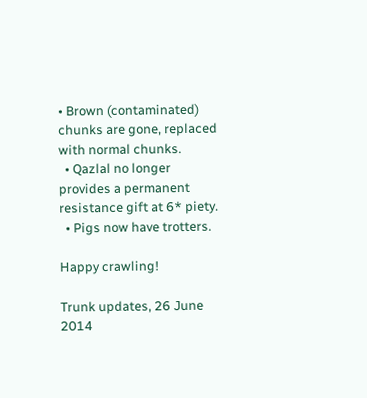• Brown (contaminated) chunks are gone, replaced with normal chunks.
  • Qazlal no longer provides a permanent resistance gift at 6* piety.
  • Pigs now have trotters.

Happy crawling!

Trunk updates, 26 June 2014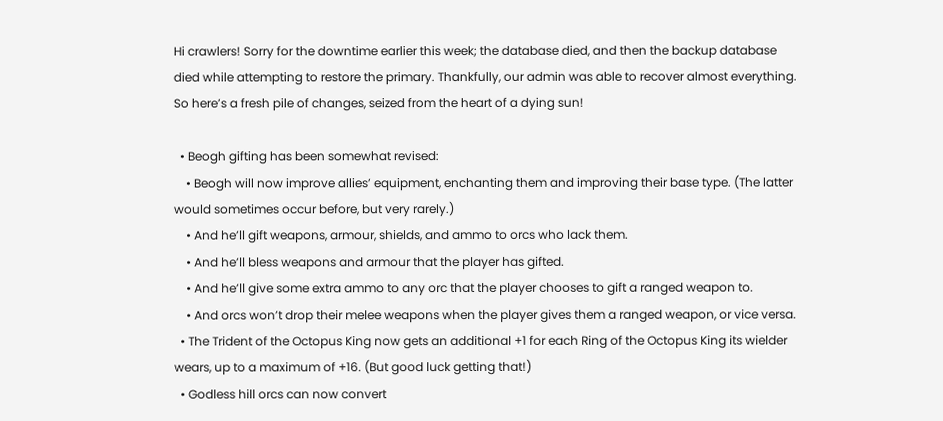Hi crawlers! Sorry for the downtime earlier this week; the database died, and then the backup database died while attempting to restore the primary. Thankfully, our admin was able to recover almost everything. So here’s a fresh pile of changes, seized from the heart of a dying sun!

  • Beogh gifting has been somewhat revised:
    • Beogh will now improve allies’ equipment, enchanting them and improving their base type. (The latter would sometimes occur before, but very rarely.)
    • And he’ll gift weapons, armour, shields, and ammo to orcs who lack them.
    • And he’ll bless weapons and armour that the player has gifted.
    • And he’ll give some extra ammo to any orc that the player chooses to gift a ranged weapon to.
    • And orcs won’t drop their melee weapons when the player gives them a ranged weapon, or vice versa.
  • The Trident of the Octopus King now gets an additional +1 for each Ring of the Octopus King its wielder wears, up to a maximum of +16. (But good luck getting that!)
  • Godless hill orcs can now convert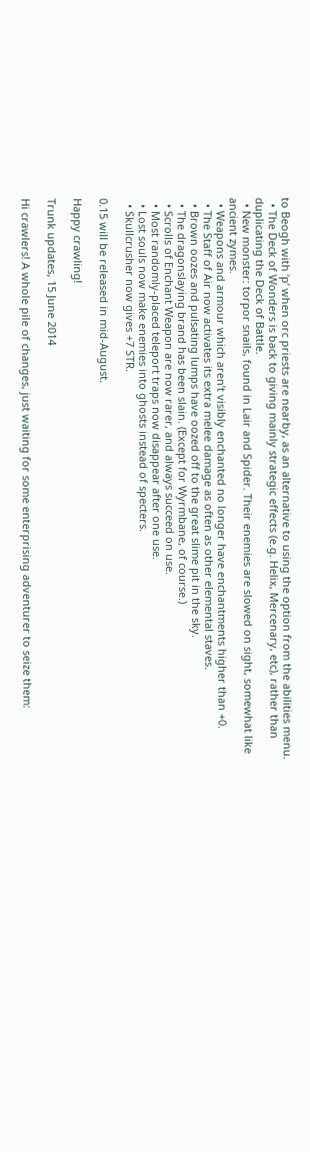to Beogh with ‘p’ when orc priests are nearby, as an alternative to using the option from the abilities menu.
  • The Deck of Wonders is back to giving mainly strategic effects (e.g. Helix, Mercenary, etc), rather than duplicating the Deck of Battle.
  • New monster: torpor snails, found in Lair and Spider. Their enemies are slowed on sight, somewhat like ancient zymes.
  • Weapons and armour which aren’t visibly enchanted no longer have enchantments higher than +0.
  • The Staff of Air now activates its extra melee damage as often as other elemental staves.
  • Brown oozes and pulsating lumps have oozed off to the great slime pit in the sky.
  • The dragonslaying brand has been slain. (Except for Wyrmbane, of course.)
  • Scrolls of Enchant Weapon are now rarer, and always succeed on use.
  • Most randomly-placed teleport traps now disappear after one use.
  • Lost souls now make enemies into ghosts instead of specters.
  • Skullcrusher now gives +7 STR.

0.15 will be released in mid-August.

Happy crawling!

Trunk updates, 15 June 2014

Hi crawlers! A whole pile of changes, just waiting for some enterprising adventurer to seize them: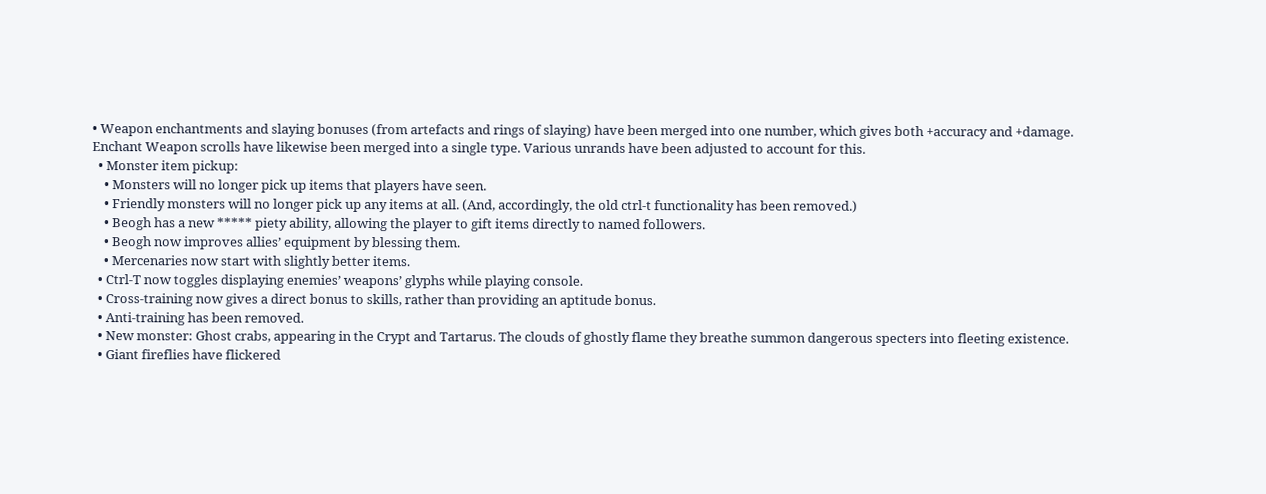• Weapon enchantments and slaying bonuses (from artefacts and rings of slaying) have been merged into one number, which gives both +accuracy and +damage. Enchant Weapon scrolls have likewise been merged into a single type. Various unrands have been adjusted to account for this.
  • Monster item pickup:
    • Monsters will no longer pick up items that players have seen.
    • Friendly monsters will no longer pick up any items at all. (And, accordingly, the old ctrl-t functionality has been removed.)
    • Beogh has a new ***** piety ability, allowing the player to gift items directly to named followers.
    • Beogh now improves allies’ equipment by blessing them.
    • Mercenaries now start with slightly better items.
  • Ctrl-T now toggles displaying enemies’ weapons’ glyphs while playing console.
  • Cross-training now gives a direct bonus to skills, rather than providing an aptitude bonus.
  • Anti-training has been removed.
  • New monster: Ghost crabs, appearing in the Crypt and Tartarus. The clouds of ghostly flame they breathe summon dangerous specters into fleeting existence.
  • Giant fireflies have flickered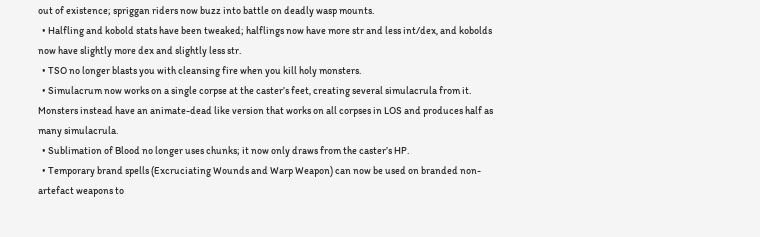out of existence; spriggan riders now buzz into battle on deadly wasp mounts.
  • Halfling and kobold stats have been tweaked; halflings now have more str and less int/dex, and kobolds now have slightly more dex and slightly less str.
  • TSO no longer blasts you with cleansing fire when you kill holy monsters.
  • Simulacrum now works on a single corpse at the caster’s feet, creating several simulacrula from it. Monsters instead have an animate-dead like version that works on all corpses in LOS and produces half as many simulacrula.
  • Sublimation of Blood no longer uses chunks; it now only draws from the caster’s HP.
  • Temporary brand spells (Excruciating Wounds and Warp Weapon) can now be used on branded non-artefact weapons to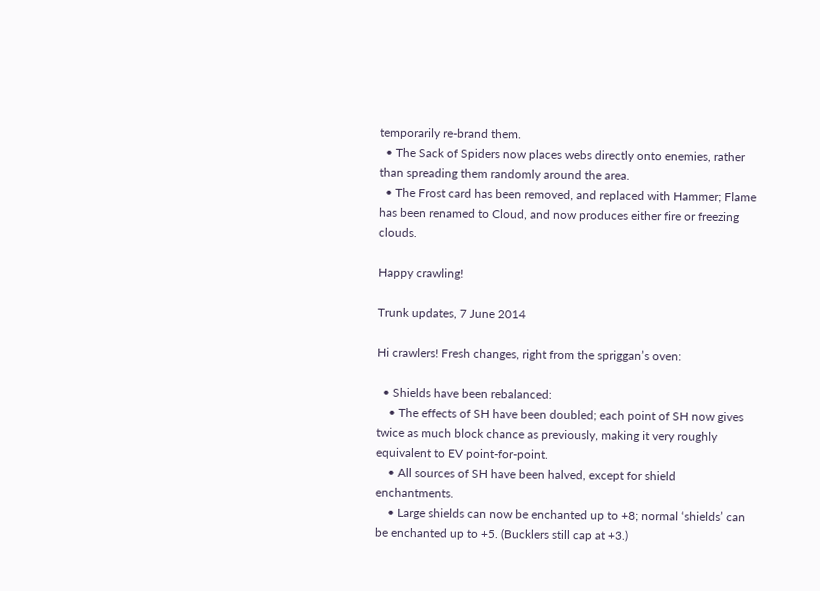temporarily re-brand them.
  • The Sack of Spiders now places webs directly onto enemies, rather than spreading them randomly around the area.
  • The Frost card has been removed, and replaced with Hammer; Flame has been renamed to Cloud, and now produces either fire or freezing clouds.

Happy crawling!

Trunk updates, 7 June 2014

Hi crawlers! Fresh changes, right from the spriggan’s oven:

  • Shields have been rebalanced:
    • The effects of SH have been doubled; each point of SH now gives twice as much block chance as previously, making it very roughly equivalent to EV point-for-point.
    • All sources of SH have been halved, except for shield enchantments.
    • Large shields can now be enchanted up to +8; normal ‘shields’ can be enchanted up to +5. (Bucklers still cap at +3.)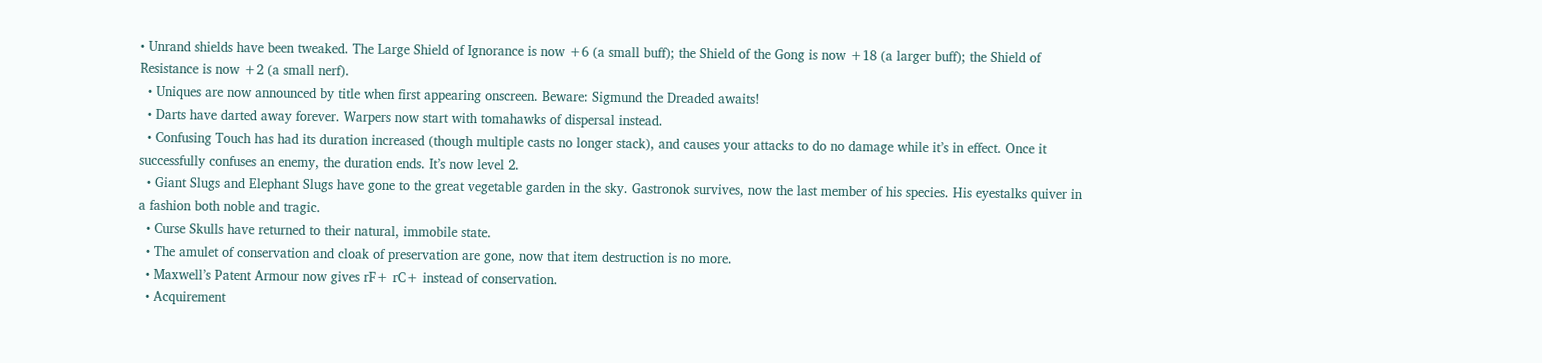• Unrand shields have been tweaked. The Large Shield of Ignorance is now +6 (a small buff); the Shield of the Gong is now +18 (a larger buff); the Shield of Resistance is now +2 (a small nerf).
  • Uniques are now announced by title when first appearing onscreen. Beware: Sigmund the Dreaded awaits!
  • Darts have darted away forever. Warpers now start with tomahawks of dispersal instead.
  • Confusing Touch has had its duration increased (though multiple casts no longer stack), and causes your attacks to do no damage while it’s in effect. Once it successfully confuses an enemy, the duration ends. It’s now level 2.
  • Giant Slugs and Elephant Slugs have gone to the great vegetable garden in the sky. Gastronok survives, now the last member of his species. His eyestalks quiver in a fashion both noble and tragic.
  • Curse Skulls have returned to their natural, immobile state.
  • The amulet of conservation and cloak of preservation are gone, now that item destruction is no more.
  • Maxwell’s Patent Armour now gives rF+ rC+ instead of conservation.
  • Acquirement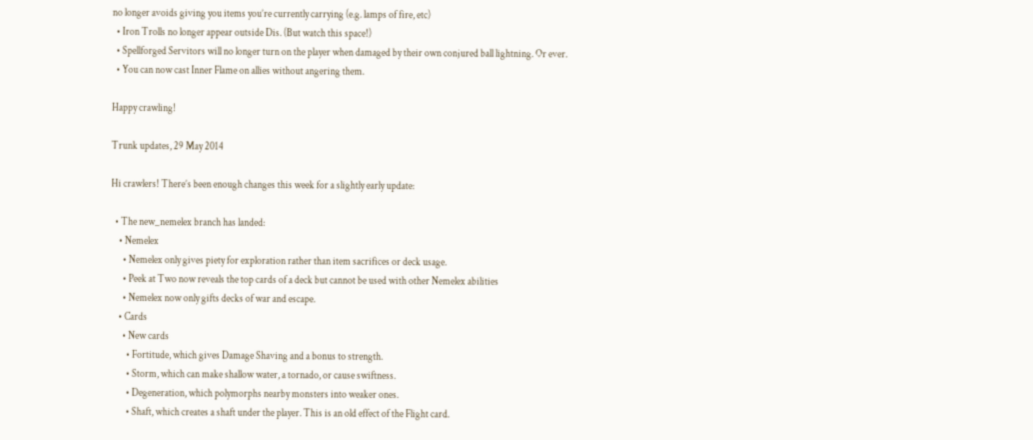no longer avoids giving you items you’re currently carrying (e.g. lamps of fire, etc)
  • Iron Trolls no longer appear outside Dis. (But watch this space!)
  • Spellforged Servitors will no longer turn on the player when damaged by their own conjured ball lightning. Or ever.
  • You can now cast Inner Flame on allies without angering them.

Happy crawling!

Trunk updates, 29 May 2014

Hi crawlers! There’s been enough changes this week for a slightly early update:

  • The new_nemelex branch has landed:
    • Nemelex
      • Nemelex only gives piety for exploration rather than item sacrifices or deck usage.
      • Peek at Two now reveals the top cards of a deck but cannot be used with other Nemelex abilities
      • Nemelex now only gifts decks of war and escape.
    • Cards
      • New cards
        • Fortitude, which gives Damage Shaving and a bonus to strength.
        • Storm, which can make shallow water, a tornado, or cause swiftness.
        • Degeneration, which polymorphs nearby monsters into weaker ones.
        • Shaft, which creates a shaft under the player. This is an old effect of the Flight card.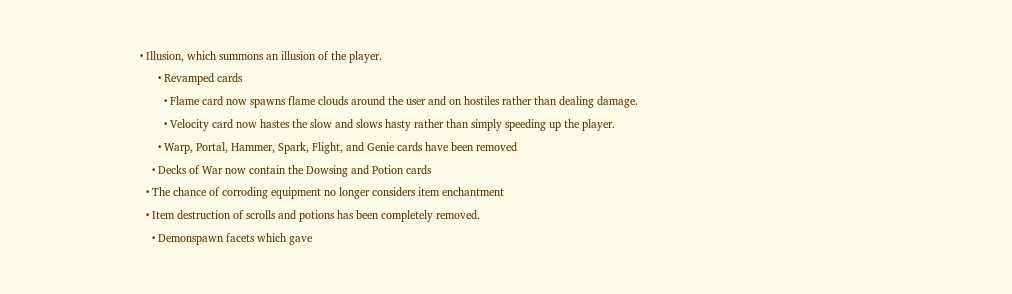• Illusion, which summons an illusion of the player.
      • Revamped cards
        • Flame card now spawns flame clouds around the user and on hostiles rather than dealing damage.
        • Velocity card now hastes the slow and slows hasty rather than simply speeding up the player.
      • Warp, Portal, Hammer, Spark, Flight, and Genie cards have been removed
    • Decks of War now contain the Dowsing and Potion cards
  • The chance of corroding equipment no longer considers item enchantment
  • Item destruction of scrolls and potions has been completely removed.
    • Demonspawn facets which gave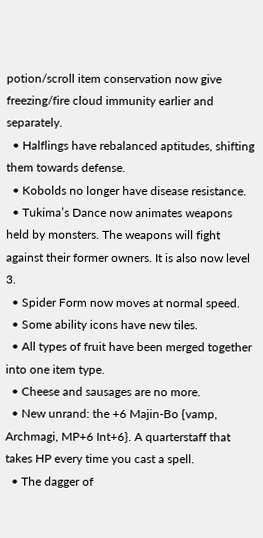potion/scroll item conservation now give freezing/fire cloud immunity earlier and separately.
  • Halflings have rebalanced aptitudes, shifting them towards defense.
  • Kobolds no longer have disease resistance.
  • Tukima’s Dance now animates weapons held by monsters. The weapons will fight against their former owners. It is also now level 3.
  • Spider Form now moves at normal speed.
  • Some ability icons have new tiles.
  • All types of fruit have been merged together into one item type.
  • Cheese and sausages are no more.
  • New unrand: the +6 Majin-Bo {vamp, Archmagi, MP+6 Int+6}. A quarterstaff that takes HP every time you cast a spell.
  • The dagger of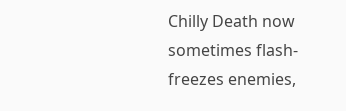Chilly Death now sometimes flash-freezes enemies,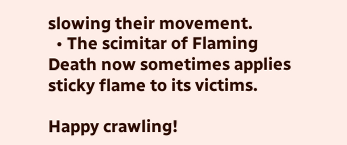slowing their movement.
  • The scimitar of Flaming Death now sometimes applies sticky flame to its victims.

Happy crawling!